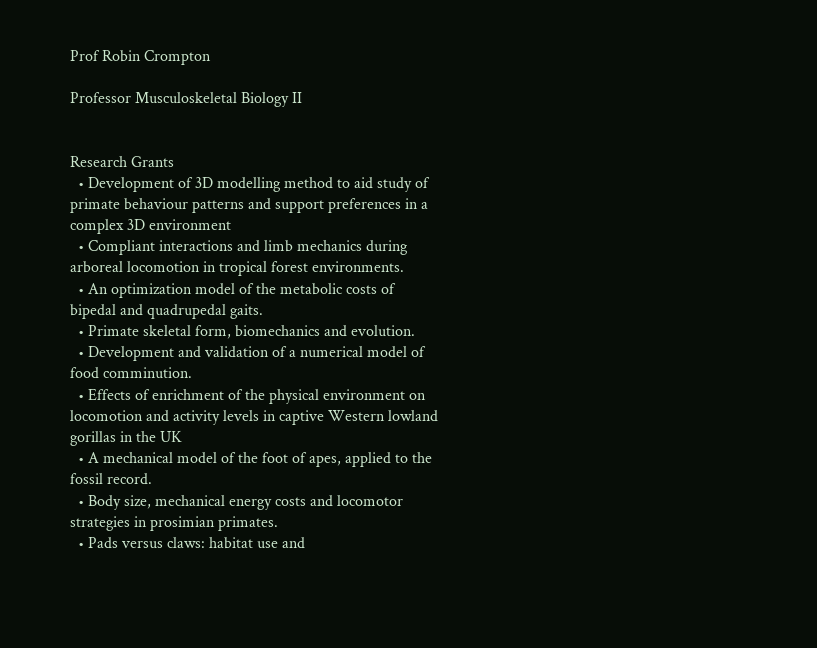Prof Robin Crompton

Professor Musculoskeletal Biology II


Research Grants
  • Development of 3D modelling method to aid study of primate behaviour patterns and support preferences in a complex 3D environment
  • Compliant interactions and limb mechanics during arboreal locomotion in tropical forest environments.
  • An optimization model of the metabolic costs of bipedal and quadrupedal gaits.
  • Primate skeletal form, biomechanics and evolution.
  • Development and validation of a numerical model of food comminution.
  • Effects of enrichment of the physical environment on locomotion and activity levels in captive Western lowland gorillas in the UK
  • A mechanical model of the foot of apes, applied to the fossil record.
  • Body size, mechanical energy costs and locomotor strategies in prosimian primates.
  • Pads versus claws: habitat use and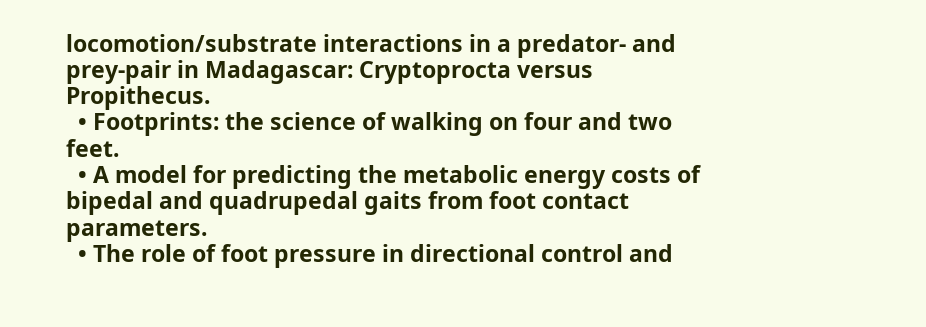locomotion/substrate interactions in a predator- and prey-pair in Madagascar: Cryptoprocta versus Propithecus.
  • Footprints: the science of walking on four and two feet.
  • A model for predicting the metabolic energy costs of bipedal and quadrupedal gaits from foot contact parameters.
  • The role of foot pressure in directional control and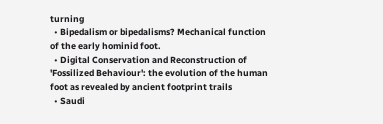turning
  • Bipedalism or bipedalisms? Mechanical function of the early hominid foot.
  • Digital Conservation and Reconstruction of 'Fossilized Behaviour': the evolution of the human foot as revealed by ancient footprint trails
  • Saudi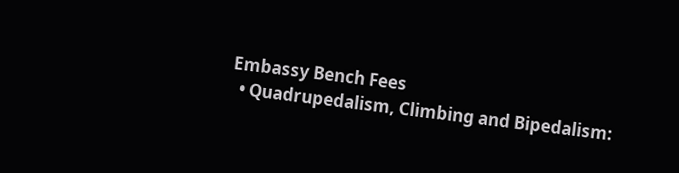Embassy Bench Fees
  • Quadrupedalism, Climbing and Bipedalism: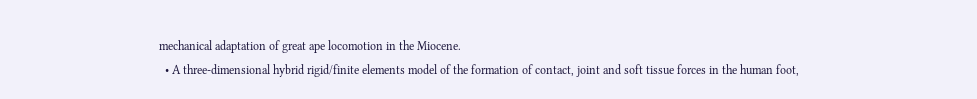mechanical adaptation of great ape locomotion in the Miocene.
  • A three-dimensional hybrid rigid/finite elements model of the formation of contact, joint and soft tissue forces in the human foot,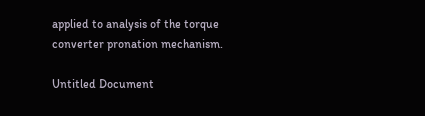applied to analysis of the torque converter pronation mechanism.

Untitled Document